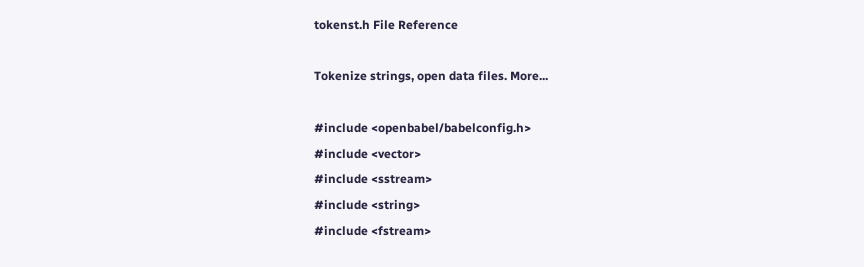tokenst.h File Reference

Tokenize strings, open data files. More...

#include <openbabel/babelconfig.h>
#include <vector>
#include <sstream>
#include <string>
#include <fstream>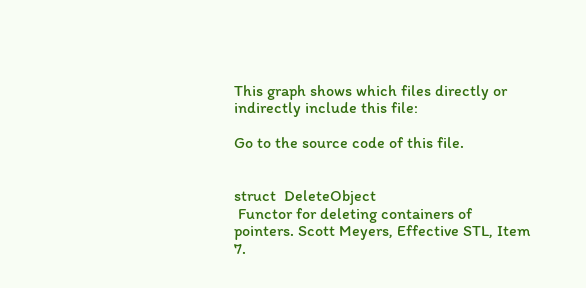This graph shows which files directly or indirectly include this file:

Go to the source code of this file.


struct  DeleteObject
 Functor for deleting containers of pointers. Scott Meyers, Effective STL, Item 7.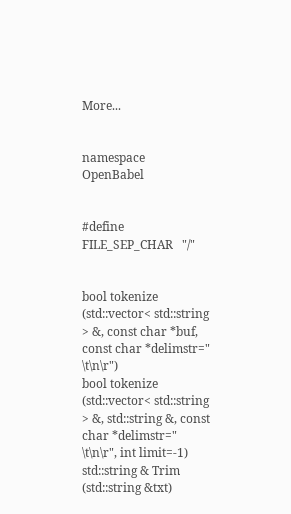More...


namespace  OpenBabel


#define FILE_SEP_CHAR   "/"


bool tokenize (std::vector< std::string > &, const char *buf, const char *delimstr=" \t\n\r")
bool tokenize (std::vector< std::string > &, std::string &, const char *delimstr=" \t\n\r", int limit=-1)
std::string & Trim (std::string &txt)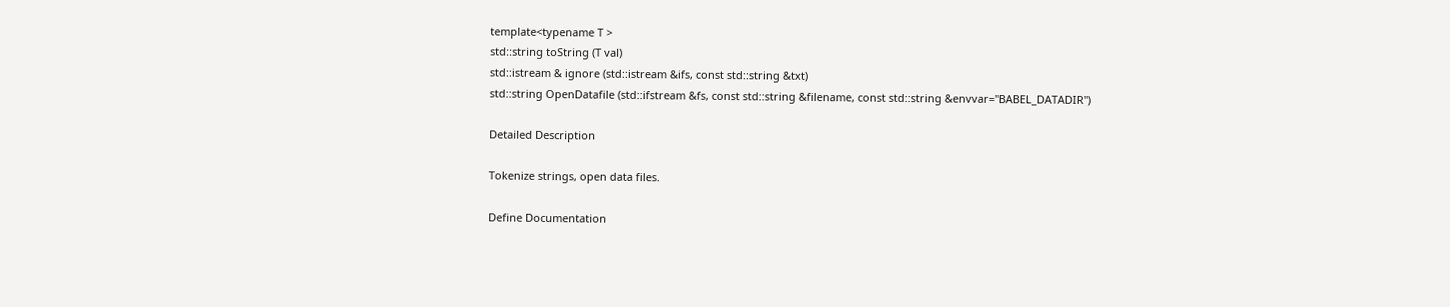template<typename T >
std::string toString (T val)
std::istream & ignore (std::istream &ifs, const std::string &txt)
std::string OpenDatafile (std::ifstream &fs, const std::string &filename, const std::string &envvar="BABEL_DATADIR")

Detailed Description

Tokenize strings, open data files.

Define Documentation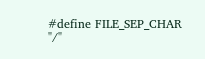#define FILE_SEP_CHAR   "/"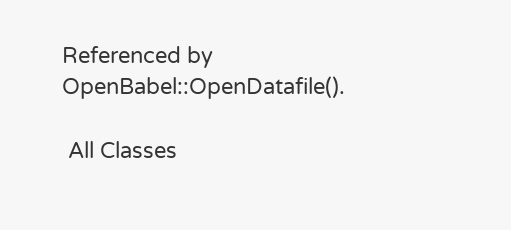Referenced by OpenBabel::OpenDatafile().

 All Classes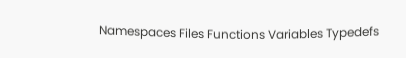Namespaces Files Functions Variables Typedefs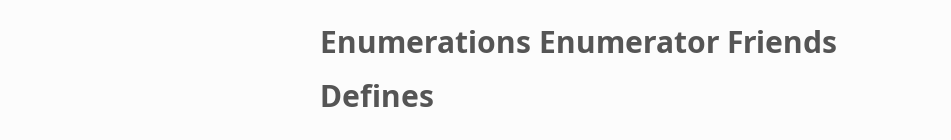Enumerations Enumerator Friends Defines